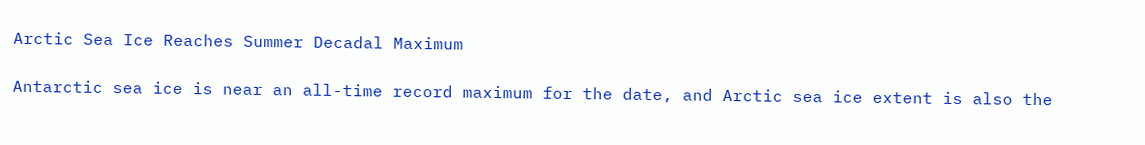Arctic Sea Ice Reaches Summer Decadal Maximum

Antarctic sea ice is near an all-time record maximum for the date, and Arctic sea ice extent is also the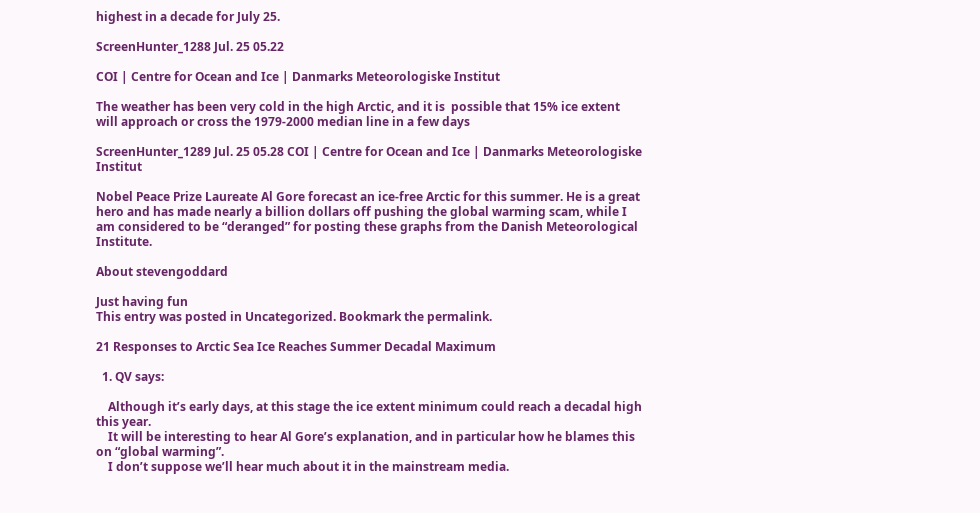highest in a decade for July 25.

ScreenHunter_1288 Jul. 25 05.22

COI | Centre for Ocean and Ice | Danmarks Meteorologiske Institut

The weather has been very cold in the high Arctic, and it is  possible that 15% ice extent will approach or cross the 1979-2000 median line in a few days

ScreenHunter_1289 Jul. 25 05.28 COI | Centre for Ocean and Ice | Danmarks Meteorologiske Institut

Nobel Peace Prize Laureate Al Gore forecast an ice-free Arctic for this summer. He is a great hero and has made nearly a billion dollars off pushing the global warming scam, while I am considered to be “deranged” for posting these graphs from the Danish Meteorological Institute.

About stevengoddard

Just having fun
This entry was posted in Uncategorized. Bookmark the permalink.

21 Responses to Arctic Sea Ice Reaches Summer Decadal Maximum

  1. QV says:

    Although it’s early days, at this stage the ice extent minimum could reach a decadal high this year.
    It will be interesting to hear Al Gore’s explanation, and in particular how he blames this on “global warming”.
    I don’t suppose we’ll hear much about it in the mainstream media.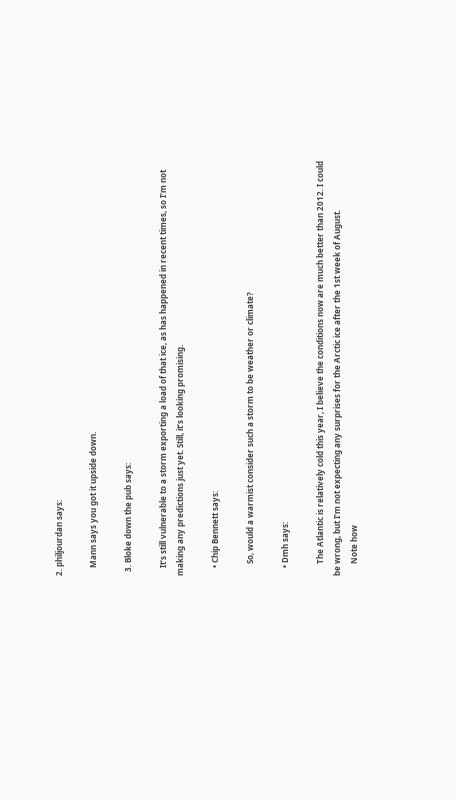2. philjourdan says:

    Mann says you got it upside down.

  3. Bloke down the pub says:

    It’s still vulnerable to a storm exporting a load of that ice, as has happened in recent times, so I’m not making any predictions just yet. Still, it’s looking promising.

    • Chip Bennett says:

      So, would a warmist consider such a storm to be weather or climate?

    • Dmh says:

      The Atlantic is relatively cold this year, I believe the conditions now are much better than 2012. I could be wrong, but I’m not expecting any surprises for the Arctic ice after the 1st week of August.
      Note how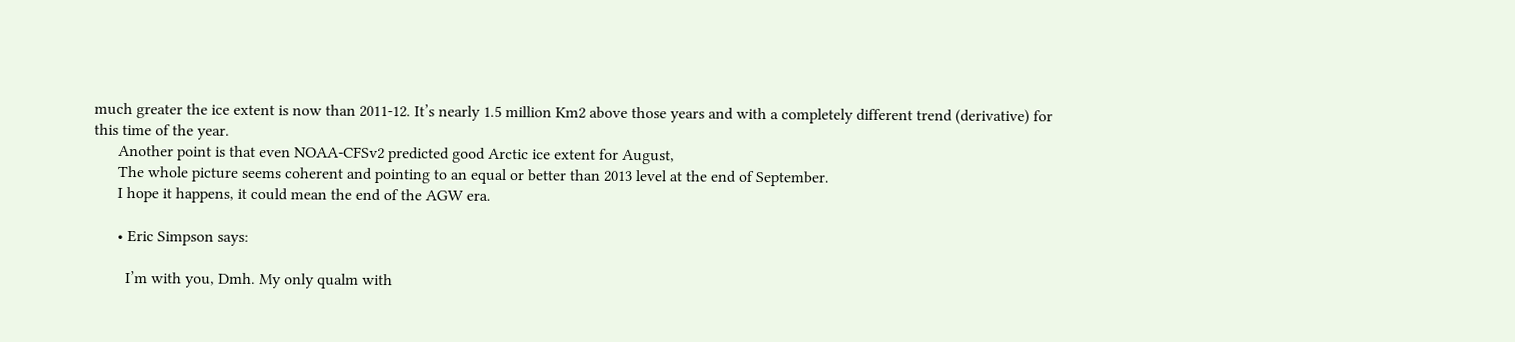much greater the ice extent is now than 2011-12. It’s nearly 1.5 million Km2 above those years and with a completely different trend (derivative) for this time of the year.
      Another point is that even NOAA-CFSv2 predicted good Arctic ice extent for August,
      The whole picture seems coherent and pointing to an equal or better than 2013 level at the end of September.
      I hope it happens, it could mean the end of the AGW era.

      • Eric Simpson says:

        I’m with you, Dmh. My only qualm with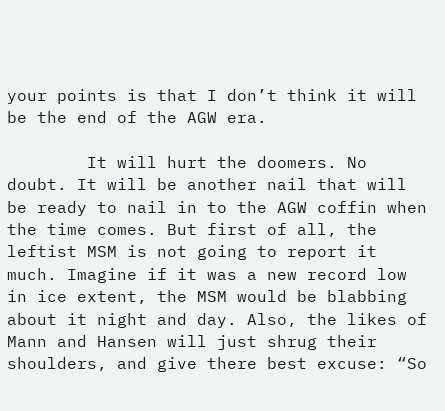your points is that I don’t think it will be the end of the AGW era.

        It will hurt the doomers. No doubt. It will be another nail that will be ready to nail in to the AGW coffin when the time comes. But first of all, the leftist MSM is not going to report it much. Imagine if it was a new record low in ice extent, the MSM would be blabbing about it night and day. Also, the likes of Mann and Hansen will just shrug their shoulders, and give there best excuse: “So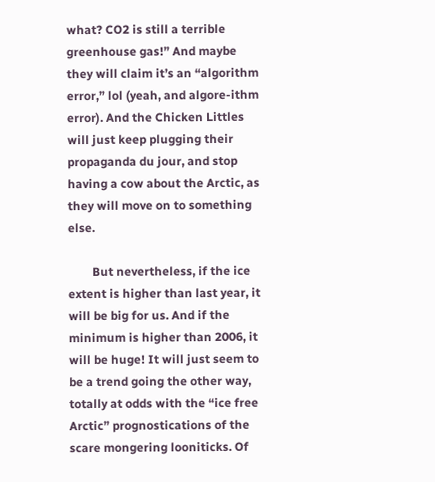what? CO2 is still a terrible greenhouse gas!” And maybe they will claim it’s an “algorithm error,” lol (yeah, and algore-ithm error). And the Chicken Littles will just keep plugging their propaganda du jour, and stop having a cow about the Arctic, as they will move on to something else.

        But nevertheless, if the ice extent is higher than last year, it will be big for us. And if the minimum is higher than 2006, it will be huge! It will just seem to be a trend going the other way, totally at odds with the “ice free Arctic” prognostications of the scare mongering looniticks. Of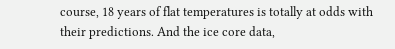course, 18 years of flat temperatures is totally at odds with their predictions. And the ice core data,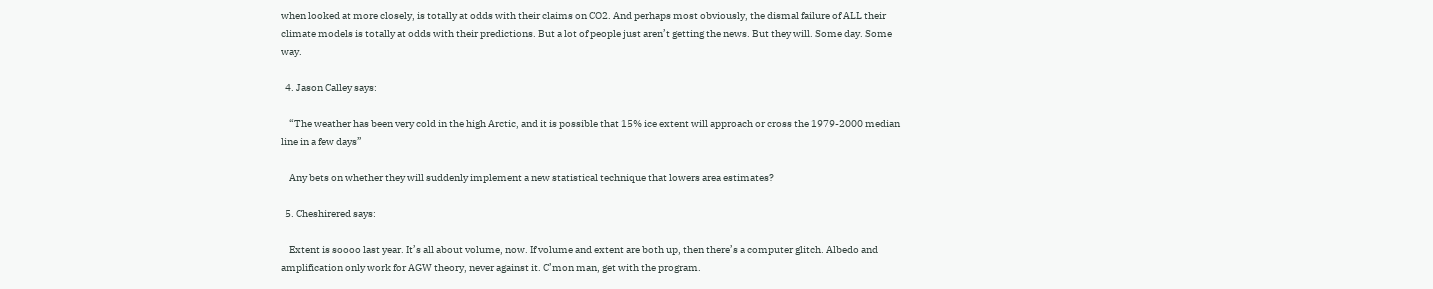when looked at more closely, is totally at odds with their claims on CO2. And perhaps most obviously, the dismal failure of ALL their climate models is totally at odds with their predictions. But a lot of people just aren’t getting the news. But they will. Some day. Some way.

  4. Jason Calley says:

    “The weather has been very cold in the high Arctic, and it is possible that 15% ice extent will approach or cross the 1979-2000 median line in a few days”

    Any bets on whether they will suddenly implement a new statistical technique that lowers area estimates?

  5. Cheshirered says:

    Extent is soooo last year. It’s all about volume, now. If volume and extent are both up, then there’s a computer glitch. Albedo and amplification only work for AGW theory, never against it. C’mon man, get with the program.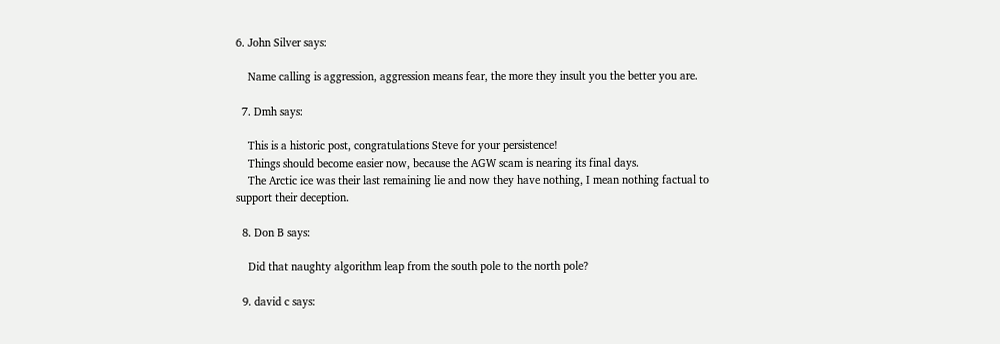6. John Silver says:

    Name calling is aggression, aggression means fear, the more they insult you the better you are.

  7. Dmh says:

    This is a historic post, congratulations Steve for your persistence!
    Things should become easier now, because the AGW scam is nearing its final days.
    The Arctic ice was their last remaining lie and now they have nothing, I mean nothing factual to support their deception.

  8. Don B says:

    Did that naughty algorithm leap from the south pole to the north pole?

  9. david c says: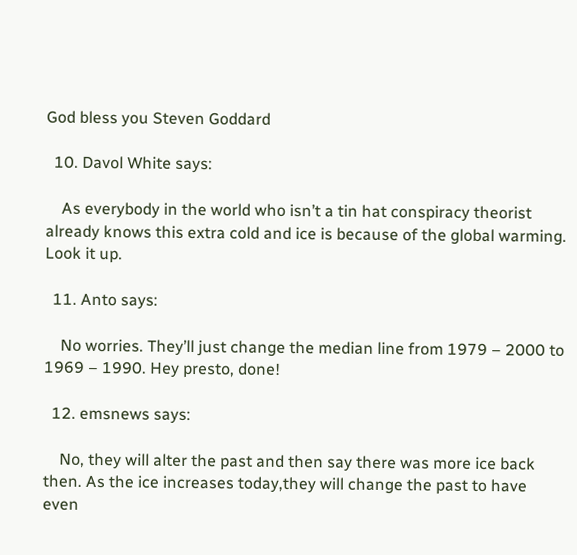God bless you Steven Goddard

  10. Davol White says:

    As everybody in the world who isn’t a tin hat conspiracy theorist already knows this extra cold and ice is because of the global warming. Look it up.

  11. Anto says:

    No worries. They’ll just change the median line from 1979 – 2000 to 1969 – 1990. Hey presto, done!

  12. emsnews says:

    No, they will alter the past and then say there was more ice back then. As the ice increases today,they will change the past to have even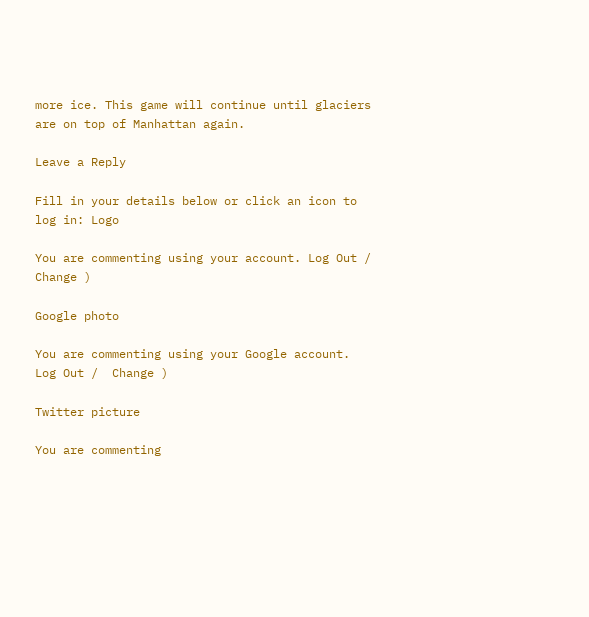more ice. This game will continue until glaciers are on top of Manhattan again.

Leave a Reply

Fill in your details below or click an icon to log in: Logo

You are commenting using your account. Log Out /  Change )

Google photo

You are commenting using your Google account. Log Out /  Change )

Twitter picture

You are commenting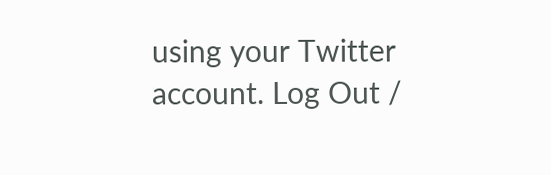using your Twitter account. Log Out /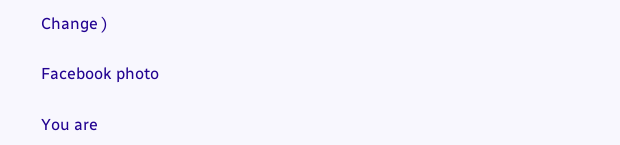Change )

Facebook photo

You are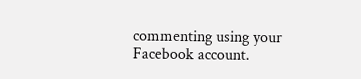commenting using your Facebook account.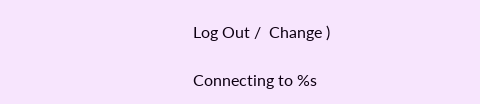Log Out /  Change )

Connecting to %s